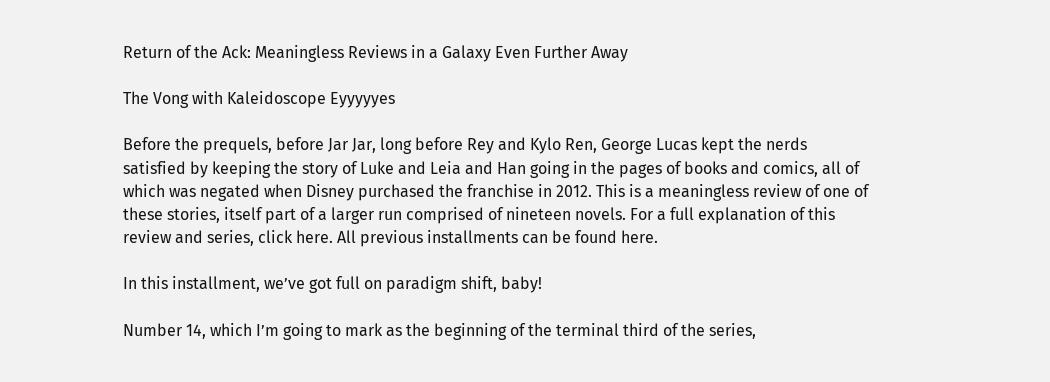Return of the Ack: Meaningless Reviews in a Galaxy Even Further Away

The Vong with Kaleidoscope Eyyyyyes

Before the prequels, before Jar Jar, long before Rey and Kylo Ren, George Lucas kept the nerds satisfied by keeping the story of Luke and Leia and Han going in the pages of books and comics, all of which was negated when Disney purchased the franchise in 2012. This is a meaningless review of one of these stories, itself part of a larger run comprised of nineteen novels. For a full explanation of this review and series, click here. All previous installments can be found here.

In this installment, we’ve got full on paradigm shift, baby!

Number 14, which I’m going to mark as the beginning of the terminal third of the series,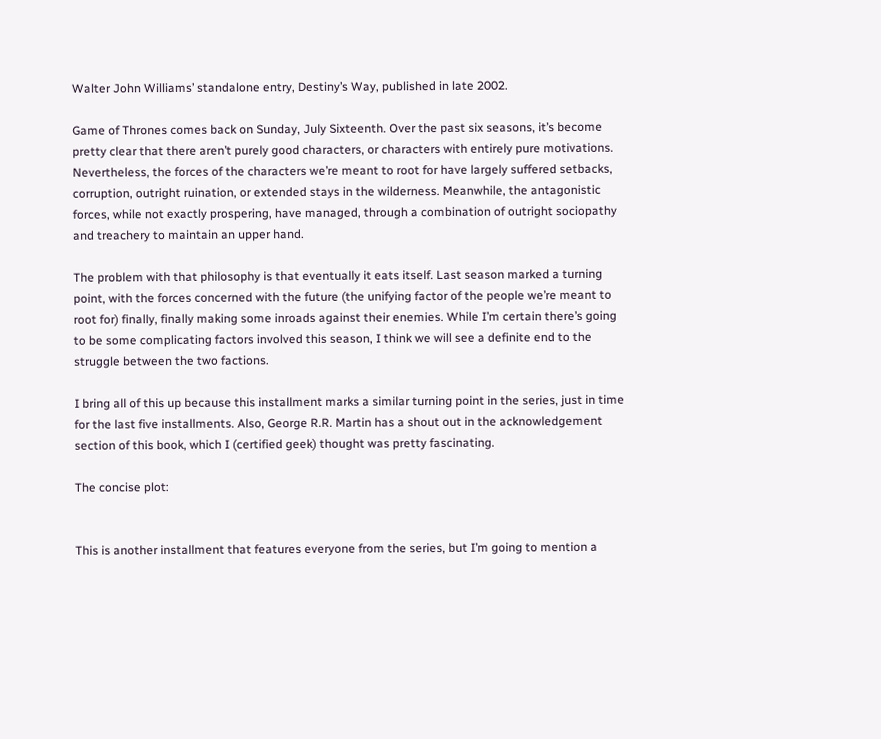Walter John Williams’ standalone entry, Destiny’s Way, published in late 2002.

Game of Thrones comes back on Sunday, July Sixteenth. Over the past six seasons, it’s become pretty clear that there aren’t purely good characters, or characters with entirely pure motivations. Nevertheless, the forces of the characters we’re meant to root for have largely suffered setbacks, corruption, outright ruination, or extended stays in the wilderness. Meanwhile, the antagonistic forces, while not exactly prospering, have managed, through a combination of outright sociopathy and treachery to maintain an upper hand.

The problem with that philosophy is that eventually it eats itself. Last season marked a turning point, with the forces concerned with the future (the unifying factor of the people we’re meant to root for) finally, finally making some inroads against their enemies. While I’m certain there’s going to be some complicating factors involved this season, I think we will see a definite end to the struggle between the two factions.

I bring all of this up because this installment marks a similar turning point in the series, just in time for the last five installments. Also, George R.R. Martin has a shout out in the acknowledgement section of this book, which I (certified geek) thought was pretty fascinating.

The concise plot:


This is another installment that features everyone from the series, but I’m going to mention a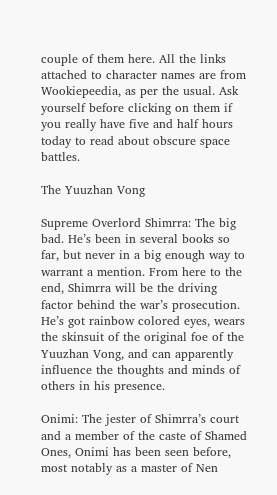couple of them here. All the links attached to character names are from Wookiepeedia, as per the usual. Ask yourself before clicking on them if you really have five and half hours today to read about obscure space battles.

The Yuuzhan Vong

Supreme Overlord Shimrra: The big bad. He’s been in several books so far, but never in a big enough way to warrant a mention. From here to the end, Shimrra will be the driving factor behind the war’s prosecution. He’s got rainbow colored eyes, wears the skinsuit of the original foe of the Yuuzhan Vong, and can apparently influence the thoughts and minds of others in his presence.

Onimi: The jester of Shimrra’s court and a member of the caste of Shamed Ones, Onimi has been seen before, most notably as a master of Nen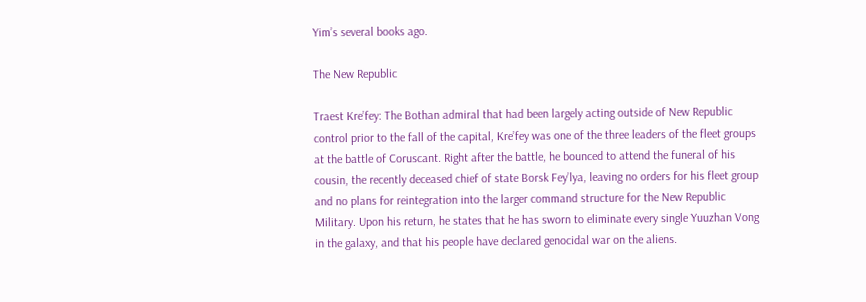Yim’s several books ago.

The New Republic

Traest Kre’fey: The Bothan admiral that had been largely acting outside of New Republic control prior to the fall of the capital, Kre’fey was one of the three leaders of the fleet groups at the battle of Coruscant. Right after the battle, he bounced to attend the funeral of his cousin, the recently deceased chief of state Borsk Fey’lya, leaving no orders for his fleet group and no plans for reintegration into the larger command structure for the New Republic Military. Upon his return, he states that he has sworn to eliminate every single Yuuzhan Vong in the galaxy, and that his people have declared genocidal war on the aliens.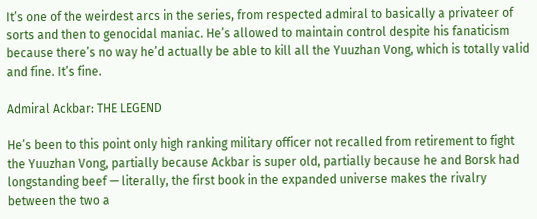It’s one of the weirdest arcs in the series, from respected admiral to basically a privateer of sorts and then to genocidal maniac. He’s allowed to maintain control despite his fanaticism because there’s no way he’d actually be able to kill all the Yuuzhan Vong, which is totally valid and fine. It’s fine.

Admiral Ackbar: THE LEGEND

He’s been to this point only high ranking military officer not recalled from retirement to fight the Yuuzhan Vong, partially because Ackbar is super old, partially because he and Borsk had longstanding beef — literally, the first book in the expanded universe makes the rivalry between the two a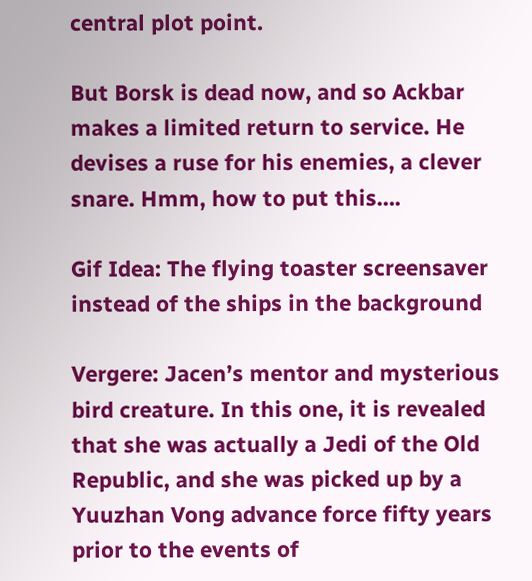central plot point.

But Borsk is dead now, and so Ackbar makes a limited return to service. He devises a ruse for his enemies, a clever snare. Hmm, how to put this….

Gif Idea: The flying toaster screensaver instead of the ships in the background

Vergere: Jacen’s mentor and mysterious bird creature. In this one, it is revealed that she was actually a Jedi of the Old Republic, and she was picked up by a Yuuzhan Vong advance force fifty years prior to the events of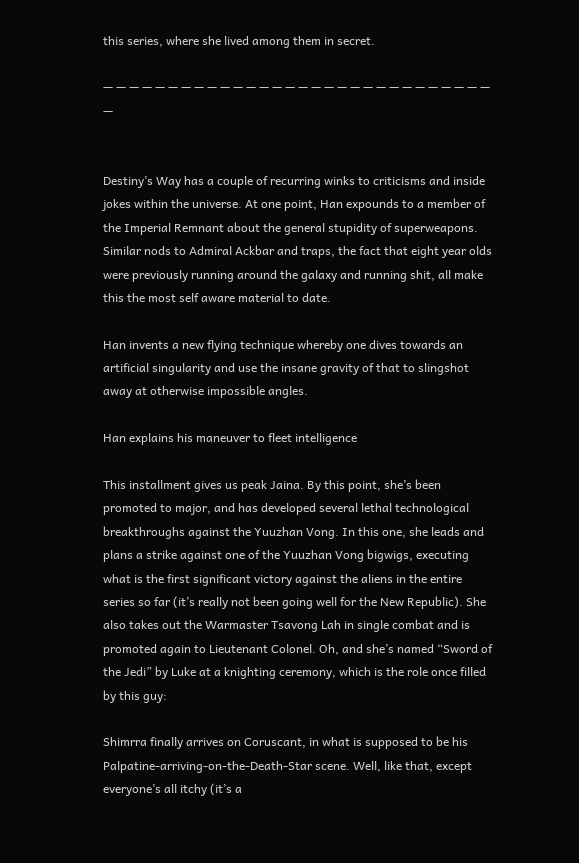this series, where she lived among them in secret.

— — — — — — — — — — — — — — — — — — — — — — — — — — — — — — —


Destiny’s Way has a couple of recurring winks to criticisms and inside jokes within the universe. At one point, Han expounds to a member of the Imperial Remnant about the general stupidity of superweapons. Similar nods to Admiral Ackbar and traps, the fact that eight year olds were previously running around the galaxy and running shit, all make this the most self aware material to date.

Han invents a new flying technique whereby one dives towards an artificial singularity and use the insane gravity of that to slingshot away at otherwise impossible angles.

Han explains his maneuver to fleet intelligence

This installment gives us peak Jaina. By this point, she’s been promoted to major, and has developed several lethal technological breakthroughs against the Yuuzhan Vong. In this one, she leads and plans a strike against one of the Yuuzhan Vong bigwigs, executing what is the first significant victory against the aliens in the entire series so far (it’s really not been going well for the New Republic). She also takes out the Warmaster Tsavong Lah in single combat and is promoted again to Lieutenant Colonel. Oh, and she’s named “Sword of the Jedi” by Luke at a knighting ceremony, which is the role once filled by this guy:

Shimrra finally arrives on Coruscant, in what is supposed to be his Palpatine-arriving-on-the-Death-Star scene. Well, like that, except everyone’s all itchy (it’s a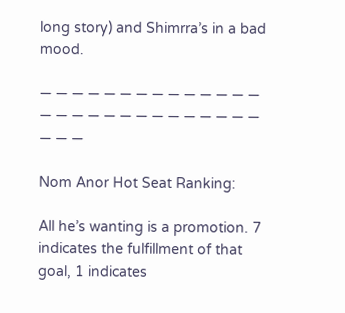long story) and Shimrra’s in a bad mood.

— — — — — — — — — — — — — — — — — — — — — — — — — — — — — — —

Nom Anor Hot Seat Ranking:

All he’s wanting is a promotion. 7 indicates the fulfillment of that goal, 1 indicates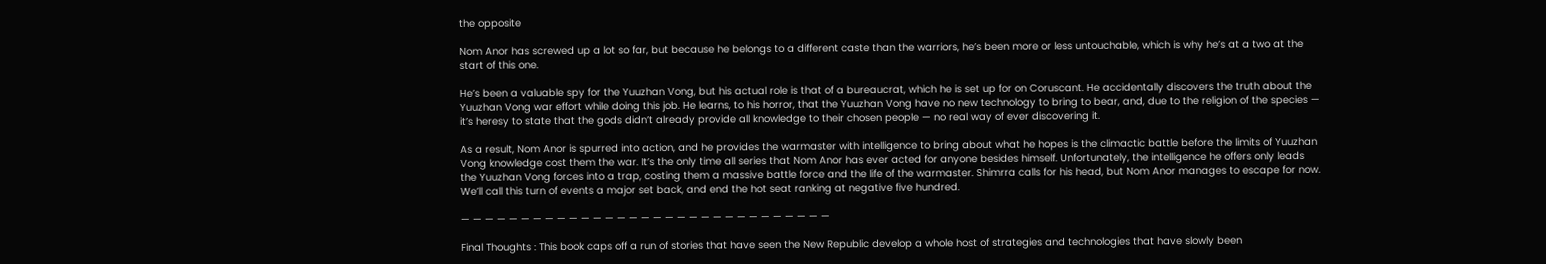the opposite

Nom Anor has screwed up a lot so far, but because he belongs to a different caste than the warriors, he’s been more or less untouchable, which is why he’s at a two at the start of this one.

He’s been a valuable spy for the Yuuzhan Vong, but his actual role is that of a bureaucrat, which he is set up for on Coruscant. He accidentally discovers the truth about the Yuuzhan Vong war effort while doing this job. He learns, to his horror, that the Yuuzhan Vong have no new technology to bring to bear, and, due to the religion of the species — it’s heresy to state that the gods didn’t already provide all knowledge to their chosen people — no real way of ever discovering it.

As a result, Nom Anor is spurred into action, and he provides the warmaster with intelligence to bring about what he hopes is the climactic battle before the limits of Yuuzhan Vong knowledge cost them the war. It’s the only time all series that Nom Anor has ever acted for anyone besides himself. Unfortunately, the intelligence he offers only leads the Yuuzhan Vong forces into a trap, costing them a massive battle force and the life of the warmaster. Shimrra calls for his head, but Nom Anor manages to escape for now. We’ll call this turn of events a major set back, and end the hot seat ranking at negative five hundred.

— — — — — — — — — — — — — — — — — — — — — — — — — — — — — — —

Final Thoughts : This book caps off a run of stories that have seen the New Republic develop a whole host of strategies and technologies that have slowly been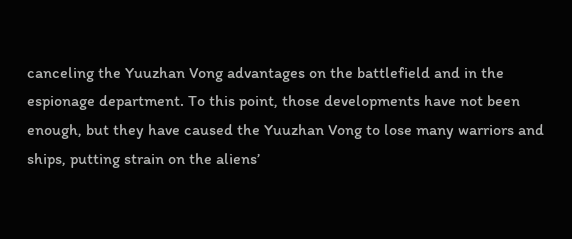canceling the Yuuzhan Vong advantages on the battlefield and in the espionage department. To this point, those developments have not been enough, but they have caused the Yuuzhan Vong to lose many warriors and ships, putting strain on the aliens’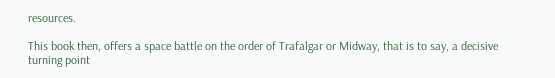resources.

This book then, offers a space battle on the order of Trafalgar or Midway, that is to say, a decisive turning point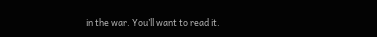in the war. You’ll want to read it.